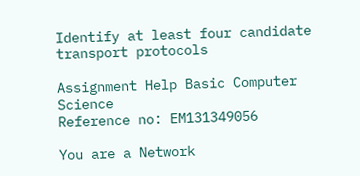Identify at least four candidate transport protocols

Assignment Help Basic Computer Science
Reference no: EM131349056

You are a Network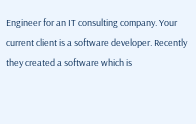Engineer for an IT consulting company. Your current client is a software developer. Recently they created a software which is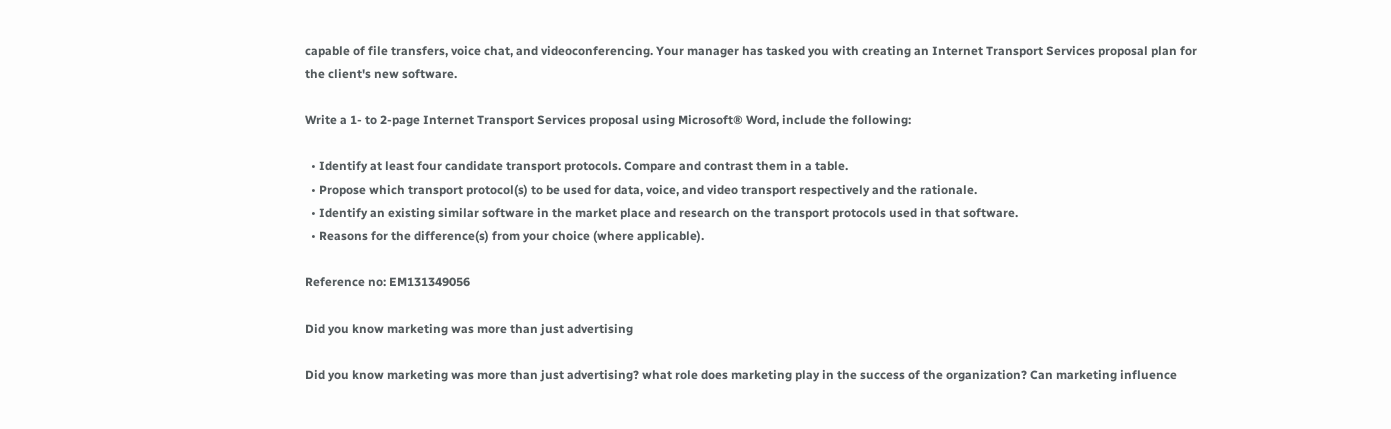capable of file transfers, voice chat, and videoconferencing. Your manager has tasked you with creating an Internet Transport Services proposal plan for the client's new software.

Write a 1- to 2-page Internet Transport Services proposal using Microsoft® Word, include the following:

  • Identify at least four candidate transport protocols. Compare and contrast them in a table.
  • Propose which transport protocol(s) to be used for data, voice, and video transport respectively and the rationale.
  • Identify an existing similar software in the market place and research on the transport protocols used in that software.
  • Reasons for the difference(s) from your choice (where applicable).

Reference no: EM131349056

Did you know marketing was more than just advertising

Did you know marketing was more than just advertising? what role does marketing play in the success of the organization? Can marketing influence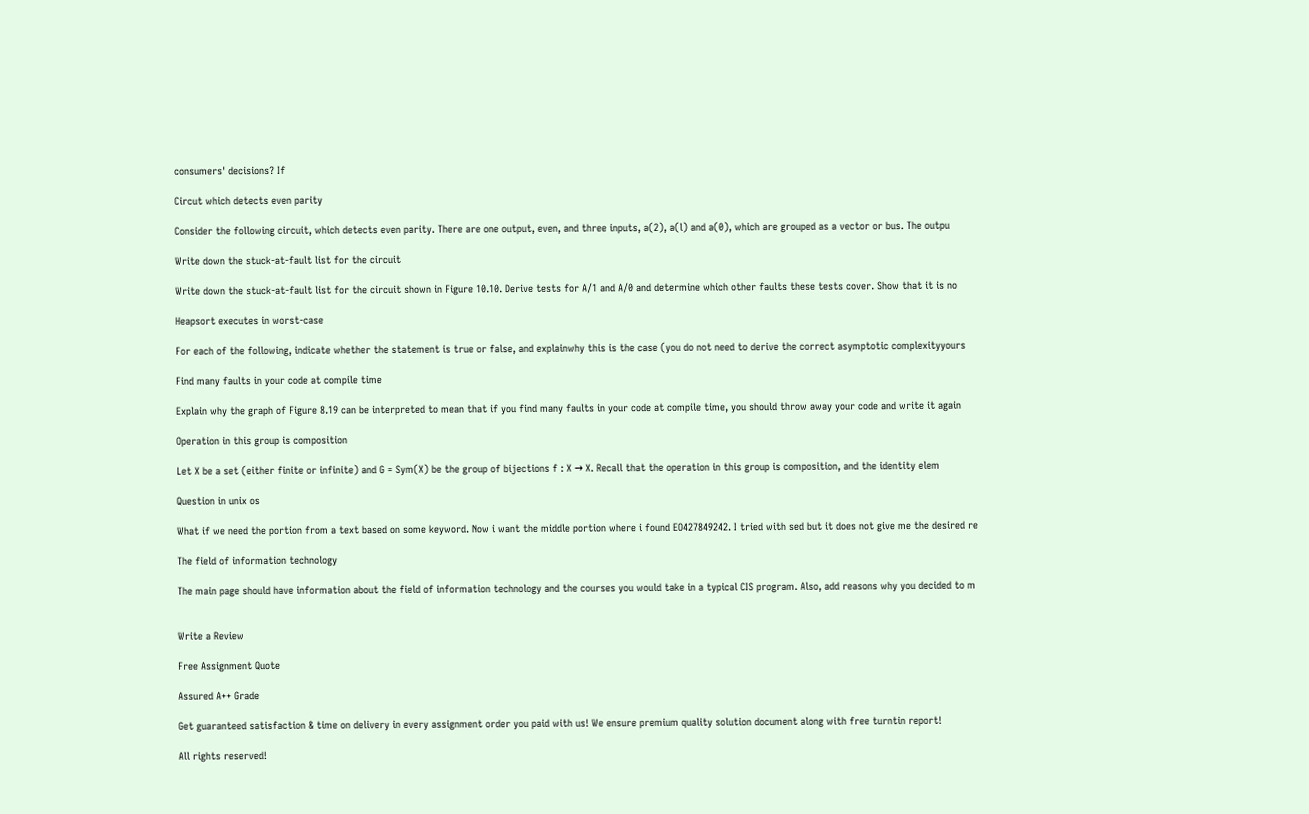consumers' decisions? If

Circut which detects even parity

Consider the following circuit, which detects even parity. There are one output, even, and three inputs, a(2), a(l) and a(0), which are grouped as a vector or bus. The outpu

Write down the stuck-at-fault list for the circuit

Write down the stuck-at-fault list for the circuit shown in Figure 10.10. Derive tests for A/1 and A/0 and determine which other faults these tests cover. Show that it is no

Heapsort executes in worst-case

For each of the following, indicate whether the statement is true or false, and explainwhy this is the case (you do not need to derive the correct asymptotic complexityyours

Find many faults in your code at compile time

Explain why the graph of Figure 8.19 can be interpreted to mean that if you find many faults in your code at compile time, you should throw away your code and write it again

Operation in this group is composition

Let X be a set (either finite or infinite) and G = Sym(X) be the group of bijections f : X → X. Recall that the operation in this group is composition, and the identity elem

Question in unix os

What if we need the portion from a text based on some keyword. Now i want the middle portion where i found EO427849242. I tried with sed but it does not give me the desired re

The field of information technology

The main page should have information about the field of information technology and the courses you would take in a typical CIS program. Also, add reasons why you decided to m


Write a Review

Free Assignment Quote

Assured A++ Grade

Get guaranteed satisfaction & time on delivery in every assignment order you paid with us! We ensure premium quality solution document along with free turntin report!

All rights reserved!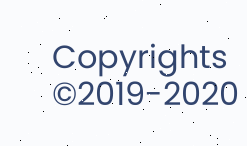Copyrights ©2019-2020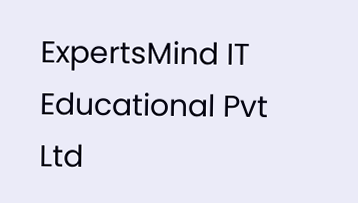ExpertsMind IT Educational Pvt Ltd